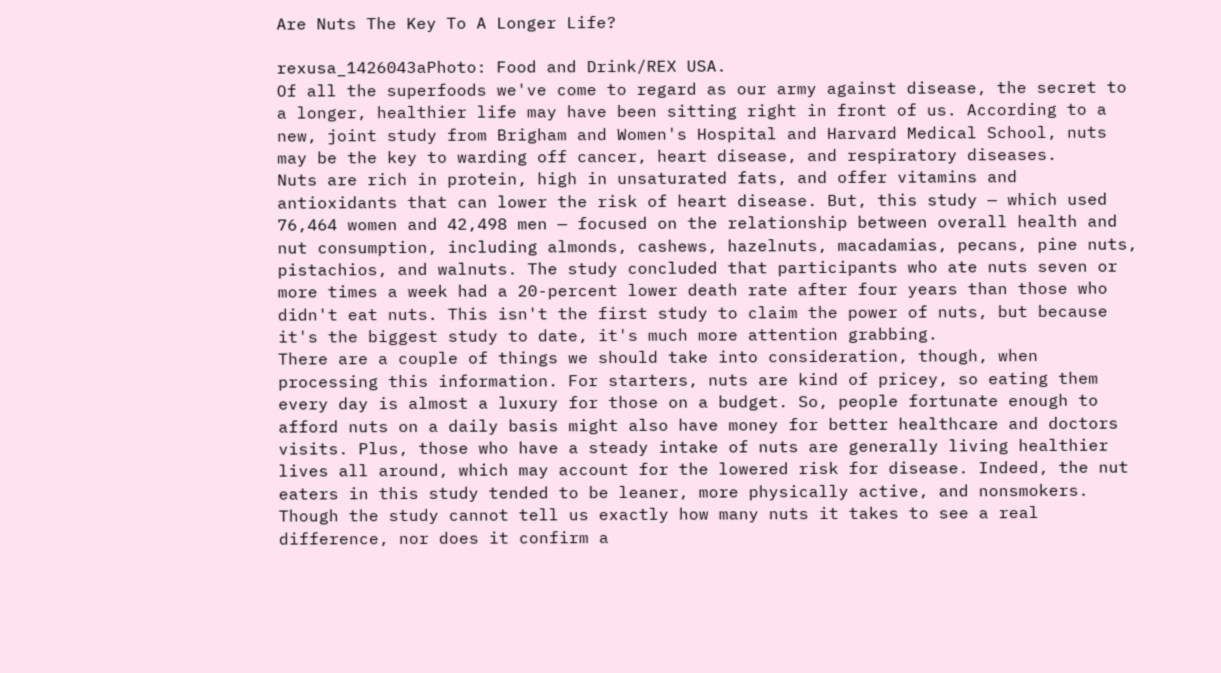Are Nuts The Key To A Longer Life?

rexusa_1426043aPhoto: Food and Drink/REX USA.
Of all the superfoods we've come to regard as our army against disease, the secret to a longer, healthier life may have been sitting right in front of us. According to a new, joint study from Brigham and Women's Hospital and Harvard Medical School, nuts may be the key to warding off cancer, heart disease, and respiratory diseases.
Nuts are rich in protein, high in unsaturated fats, and offer vitamins and antioxidants that can lower the risk of heart disease. But, this study — which used 76,464 women and 42,498 men — focused on the relationship between overall health and nut consumption, including almonds, cashews, hazelnuts, macadamias, pecans, pine nuts, pistachios, and walnuts. The study concluded that participants who ate nuts seven or more times a week had a 20-percent lower death rate after four years than those who didn't eat nuts. This isn't the first study to claim the power of nuts, but because it's the biggest study to date, it's much more attention grabbing.
There are a couple of things we should take into consideration, though, when processing this information. For starters, nuts are kind of pricey, so eating them every day is almost a luxury for those on a budget. So, people fortunate enough to afford nuts on a daily basis might also have money for better healthcare and doctors visits. Plus, those who have a steady intake of nuts are generally living healthier lives all around, which may account for the lowered risk for disease. Indeed, the nut eaters in this study tended to be leaner, more physically active, and nonsmokers.
Though the study cannot tell us exactly how many nuts it takes to see a real difference, nor does it confirm a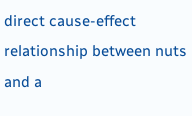direct cause-effect relationship between nuts and a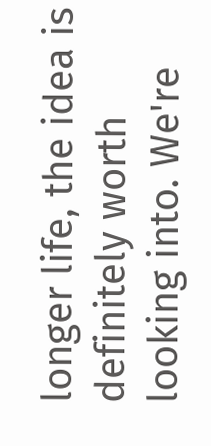longer life, the idea is definitely worth looking into. We're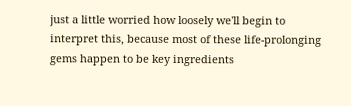just a little worried how loosely we'll begin to interpret this, because most of these life-prolonging gems happen to be key ingredients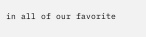in all of our favorite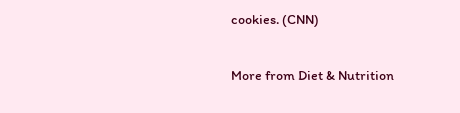cookies. (CNN)

More from Diet & Nutrition